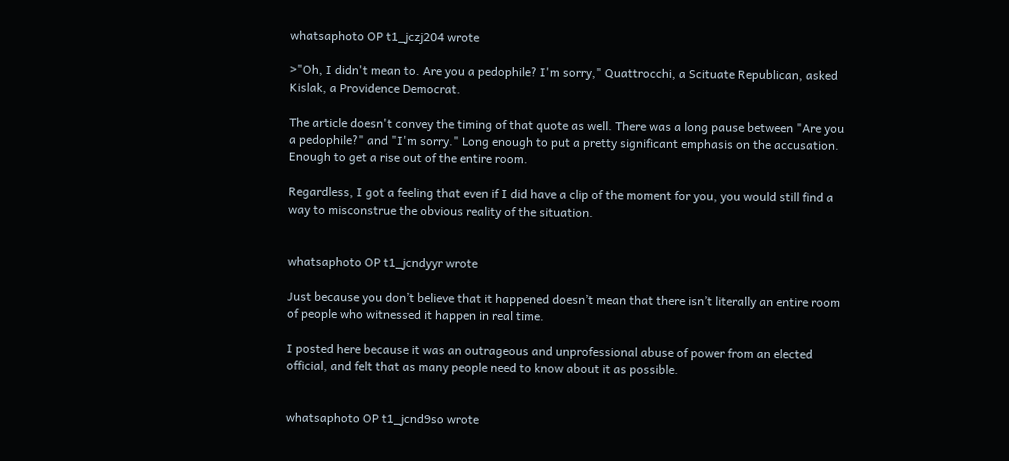whatsaphoto OP t1_jczj204 wrote

>"Oh, I didn't mean to. Are you a pedophile? I'm sorry," Quattrocchi, a Scituate Republican, asked Kislak, a Providence Democrat.

The article doesn't convey the timing of that quote as well. There was a long pause between "Are you a pedophile?" and "I'm sorry." Long enough to put a pretty significant emphasis on the accusation. Enough to get a rise out of the entire room.

Regardless, I got a feeling that even if I did have a clip of the moment for you, you would still find a way to misconstrue the obvious reality of the situation.


whatsaphoto OP t1_jcndyyr wrote

Just because you don’t believe that it happened doesn’t mean that there isn’t literally an entire room of people who witnessed it happen in real time.

I posted here because it was an outrageous and unprofessional abuse of power from an elected official, and felt that as many people need to know about it as possible.


whatsaphoto OP t1_jcnd9so wrote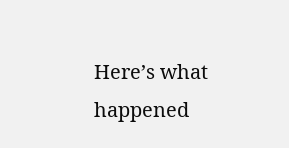Here’s what happened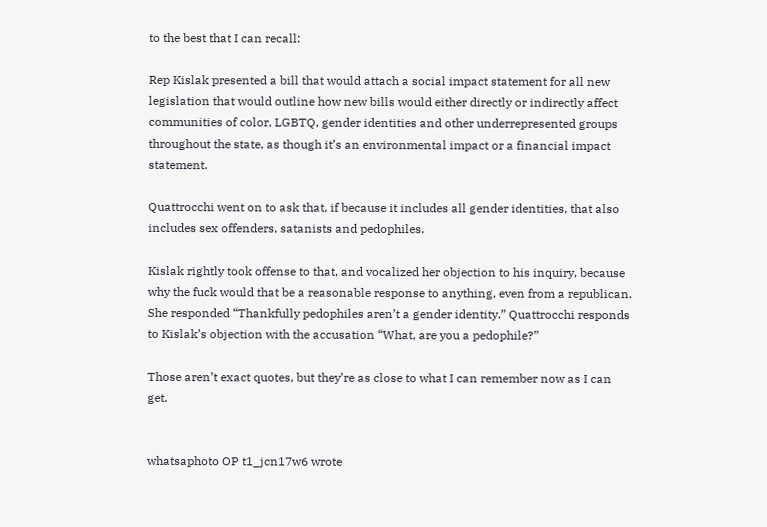to the best that I can recall:

Rep Kislak presented a bill that would attach a social impact statement for all new legislation that would outline how new bills would either directly or indirectly affect communities of color, LGBTQ, gender identities and other underrepresented groups throughout the state, as though it’s an environmental impact or a financial impact statement.

Quattrocchi went on to ask that, if because it includes all gender identities, that also includes sex offenders, satanists and pedophiles.

Kislak rightly took offense to that, and vocalized her objection to his inquiry, because why the fuck would that be a reasonable response to anything, even from a republican. She responded “Thankfully pedophiles aren’t a gender identity.” Quattrocchi responds to Kislak’s objection with the accusation “What, are you a pedophile?”

Those aren’t exact quotes, but they’re as close to what I can remember now as I can get.


whatsaphoto OP t1_jcn17w6 wrote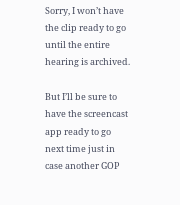Sorry, I won’t have the clip ready to go until the entire hearing is archived.

But I’ll be sure to have the screencast app ready to go next time just in case another GOP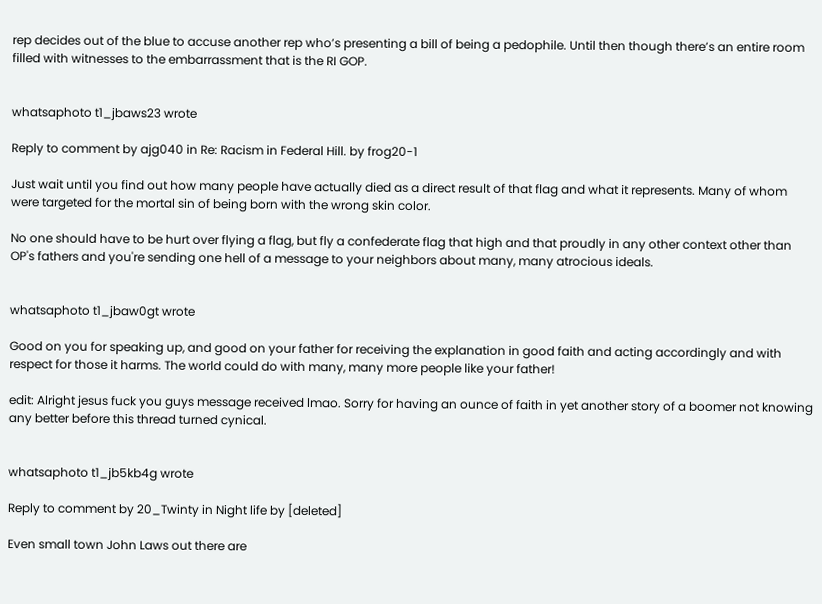rep decides out of the blue to accuse another rep who’s presenting a bill of being a pedophile. Until then though there’s an entire room filled with witnesses to the embarrassment that is the RI GOP.


whatsaphoto t1_jbaws23 wrote

Reply to comment by ajg040 in Re: Racism in Federal Hill. by frog20-1

Just wait until you find out how many people have actually died as a direct result of that flag and what it represents. Many of whom were targeted for the mortal sin of being born with the wrong skin color.

No one should have to be hurt over flying a flag, but fly a confederate flag that high and that proudly in any other context other than OP's fathers and you're sending one hell of a message to your neighbors about many, many atrocious ideals.


whatsaphoto t1_jbaw0gt wrote

Good on you for speaking up, and good on your father for receiving the explanation in good faith and acting accordingly and with respect for those it harms. The world could do with many, many more people like your father!

edit: Alright jesus fuck you guys message received lmao. Sorry for having an ounce of faith in yet another story of a boomer not knowing any better before this thread turned cynical.


whatsaphoto t1_jb5kb4g wrote

Reply to comment by 20_Twinty in Night life by [deleted]

Even small town John Laws out there are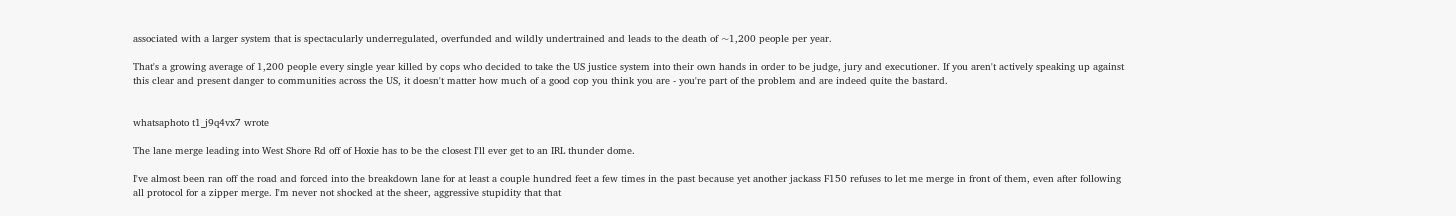associated with a larger system that is spectacularly underregulated, overfunded and wildly undertrained and leads to the death of ~1,200 people per year.

That's a growing average of 1,200 people every single year killed by cops who decided to take the US justice system into their own hands in order to be judge, jury and executioner. If you aren't actively speaking up against this clear and present danger to communities across the US, it doesn't matter how much of a good cop you think you are - you're part of the problem and are indeed quite the bastard.


whatsaphoto t1_j9q4vx7 wrote

The lane merge leading into West Shore Rd off of Hoxie has to be the closest I'll ever get to an IRL thunder dome.

I've almost been ran off the road and forced into the breakdown lane for at least a couple hundred feet a few times in the past because yet another jackass F150 refuses to let me merge in front of them, even after following all protocol for a zipper merge. I'm never not shocked at the sheer, aggressive stupidity that that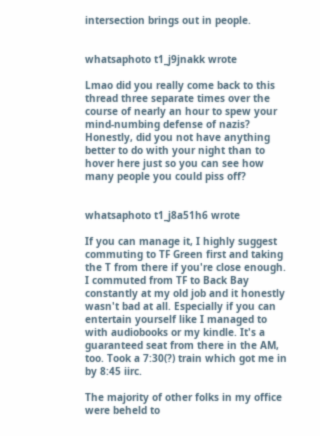intersection brings out in people.


whatsaphoto t1_j9jnakk wrote

Lmao did you really come back to this thread three separate times over the course of nearly an hour to spew your mind-numbing defense of nazis? Honestly, did you not have anything better to do with your night than to hover here just so you can see how many people you could piss off?


whatsaphoto t1_j8a51h6 wrote

If you can manage it, I highly suggest commuting to TF Green first and taking the T from there if you're close enough. I commuted from TF to Back Bay constantly at my old job and it honestly wasn't bad at all. Especially if you can entertain yourself like I managed to with audiobooks or my kindle. It's a guaranteed seat from there in the AM, too. Took a 7:30(?) train which got me in by 8:45 iirc.

The majority of other folks in my office were beheld to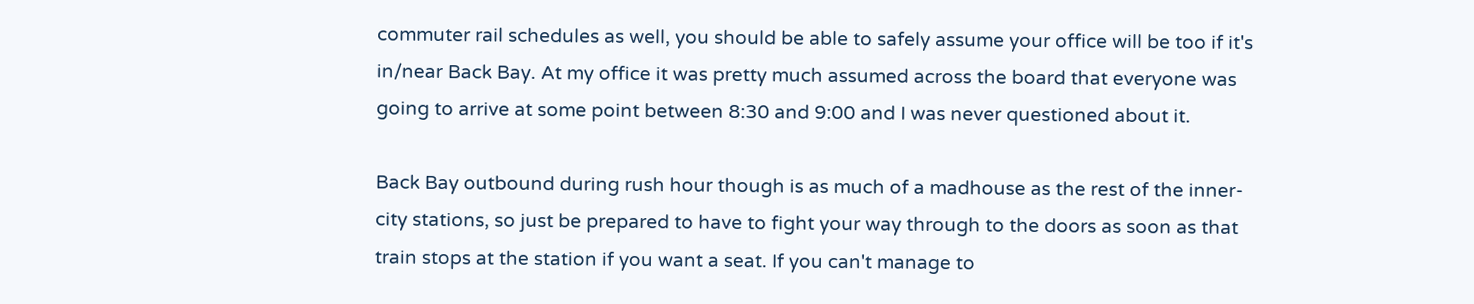commuter rail schedules as well, you should be able to safely assume your office will be too if it's in/near Back Bay. At my office it was pretty much assumed across the board that everyone was going to arrive at some point between 8:30 and 9:00 and I was never questioned about it.

Back Bay outbound during rush hour though is as much of a madhouse as the rest of the inner-city stations, so just be prepared to have to fight your way through to the doors as soon as that train stops at the station if you want a seat. If you can't manage to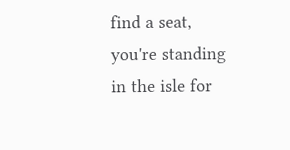find a seat, you're standing in the isle for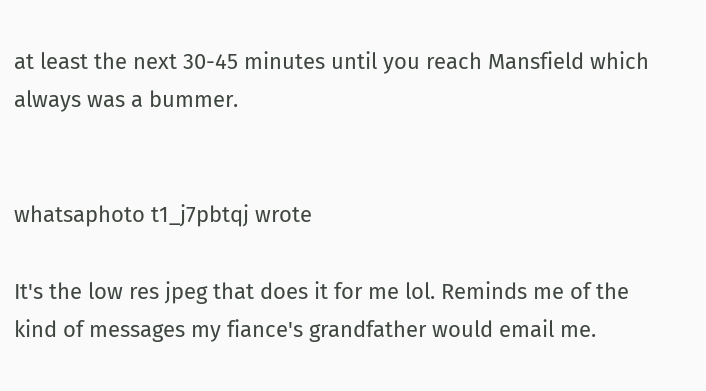at least the next 30-45 minutes until you reach Mansfield which always was a bummer.


whatsaphoto t1_j7pbtqj wrote

It's the low res jpeg that does it for me lol. Reminds me of the kind of messages my fiance's grandfather would email me.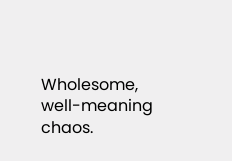Wholesome, well-meaning chaos.